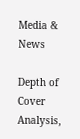Media & News

Depth of Cover Analysis,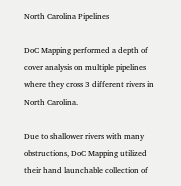North Carolina Pipelines

DoC Mapping performed a depth of cover analysis on multiple pipelines where they cross 3 different rivers in North Carolina.

Due to shallower rivers with many obstructions, DoC Mapping utilized their hand launchable collection of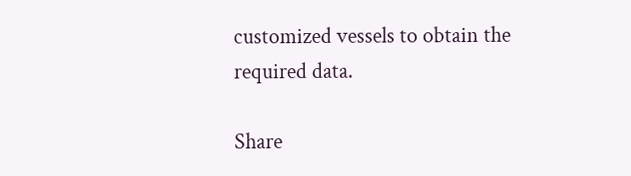customized vessels to obtain the required data.

Share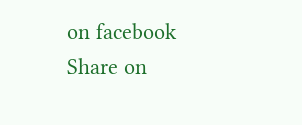on facebook
Share on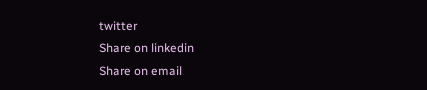twitter
Share on linkedin
Share on email